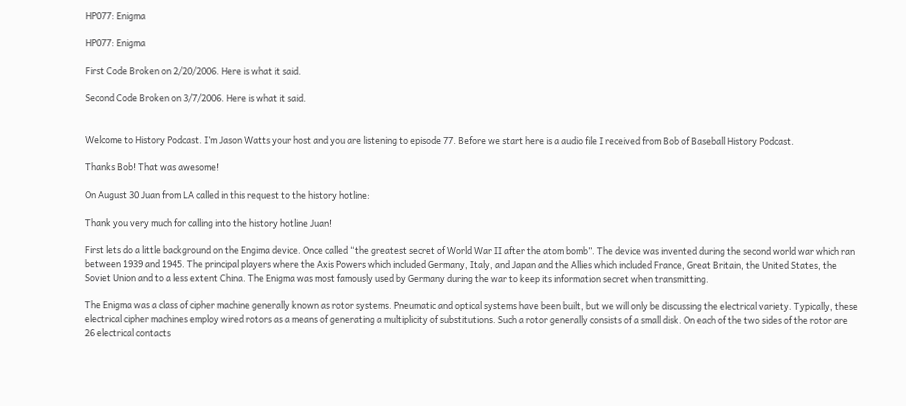HP077: Enigma

HP077: Enigma

First Code Broken on 2/20/2006. Here is what it said.

Second Code Broken on 3/7/2006. Here is what it said.


Welcome to History Podcast. I’m Jason Watts your host and you are listening to episode 77. Before we start here is a audio file I received from Bob of Baseball History Podcast.

Thanks Bob! That was awesome!

On August 30 Juan from LA called in this request to the history hotline:

Thank you very much for calling into the history hotline Juan!

First lets do a little background on the Engima device. Once called “the greatest secret of World War II after the atom bomb”. The device was invented during the second world war which ran between 1939 and 1945. The principal players where the Axis Powers which included Germany, Italy, and Japan and the Allies which included France, Great Britain, the United States, the Soviet Union and to a less extent China. The Enigma was most famously used by Germany during the war to keep its information secret when transmitting.

The Enigma was a class of cipher machine generally known as rotor systems. Pneumatic and optical systems have been built, but we will only be discussing the electrical variety. Typically, these electrical cipher machines employ wired rotors as a means of generating a multiplicity of substitutions. Such a rotor generally consists of a small disk. On each of the two sides of the rotor are 26 electrical contacts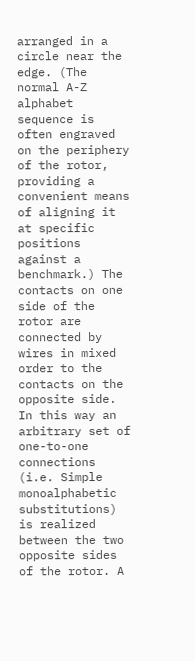arranged in a circle near the edge. (The normal A-Z alphabet sequence is often engraved on the periphery of the rotor, providing a convenient means of aligning it at specific positions against a benchmark.) The contacts on one side of the rotor are connected by wires in mixed order to the contacts on the opposite side. In this way an arbitrary set of one-to-one connections (i.e. Simple monoalphabetic substitutions) is realized between the two opposite sides of the rotor. A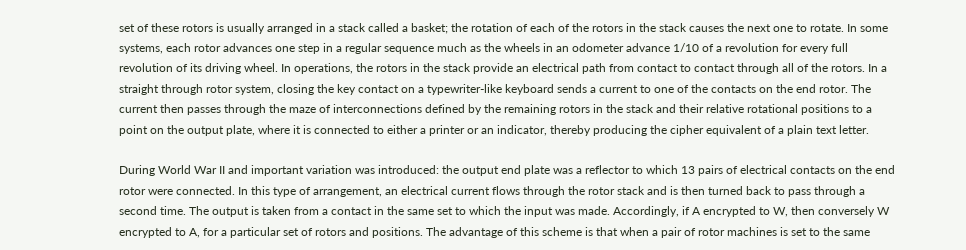set of these rotors is usually arranged in a stack called a basket; the rotation of each of the rotors in the stack causes the next one to rotate. In some systems, each rotor advances one step in a regular sequence much as the wheels in an odometer advance 1/10 of a revolution for every full revolution of its driving wheel. In operations, the rotors in the stack provide an electrical path from contact to contact through all of the rotors. In a straight through rotor system, closing the key contact on a typewriter-like keyboard sends a current to one of the contacts on the end rotor. The current then passes through the maze of interconnections defined by the remaining rotors in the stack and their relative rotational positions to a point on the output plate, where it is connected to either a printer or an indicator, thereby producing the cipher equivalent of a plain text letter.

During World War II and important variation was introduced: the output end plate was a reflector to which 13 pairs of electrical contacts on the end rotor were connected. In this type of arrangement, an electrical current flows through the rotor stack and is then turned back to pass through a second time. The output is taken from a contact in the same set to which the input was made. Accordingly, if A encrypted to W, then conversely W encrypted to A, for a particular set of rotors and positions. The advantage of this scheme is that when a pair of rotor machines is set to the same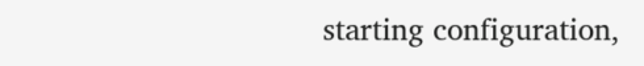starting configuration,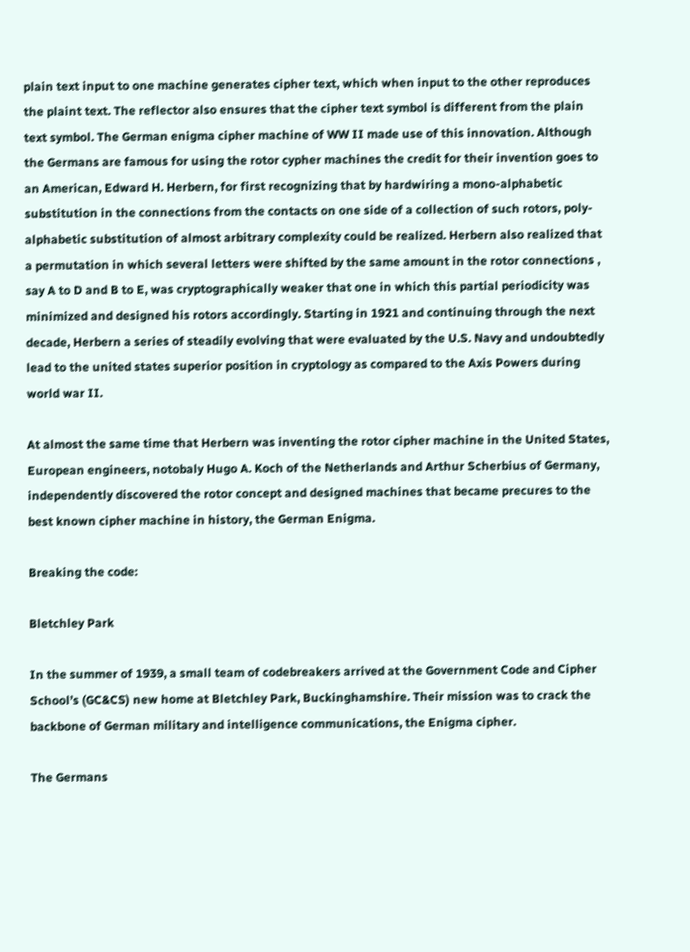plain text input to one machine generates cipher text, which when input to the other reproduces the plaint text. The reflector also ensures that the cipher text symbol is different from the plain text symbol. The German enigma cipher machine of WW II made use of this innovation. Although the Germans are famous for using the rotor cypher machines the credit for their invention goes to an American, Edward H. Herbern, for first recognizing that by hardwiring a mono-alphabetic substitution in the connections from the contacts on one side of a collection of such rotors, poly-alphabetic substitution of almost arbitrary complexity could be realized. Herbern also realized that a permutation in which several letters were shifted by the same amount in the rotor connections , say A to D and B to E, was cryptographically weaker that one in which this partial periodicity was minimized and designed his rotors accordingly. Starting in 1921 and continuing through the next decade, Herbern a series of steadily evolving that were evaluated by the U.S. Navy and undoubtedly lead to the united states superior position in cryptology as compared to the Axis Powers during world war II.

At almost the same time that Herbern was inventing the rotor cipher machine in the United States, European engineers, notobaly Hugo A. Koch of the Netherlands and Arthur Scherbius of Germany, independently discovered the rotor concept and designed machines that became precures to the best known cipher machine in history, the German Enigma.

Breaking the code:

Bletchley Park

In the summer of 1939, a small team of codebreakers arrived at the Government Code and Cipher School’s (GC&CS) new home at Bletchley Park, Buckinghamshire. Their mission was to crack the backbone of German military and intelligence communications, the Enigma cipher.

The Germans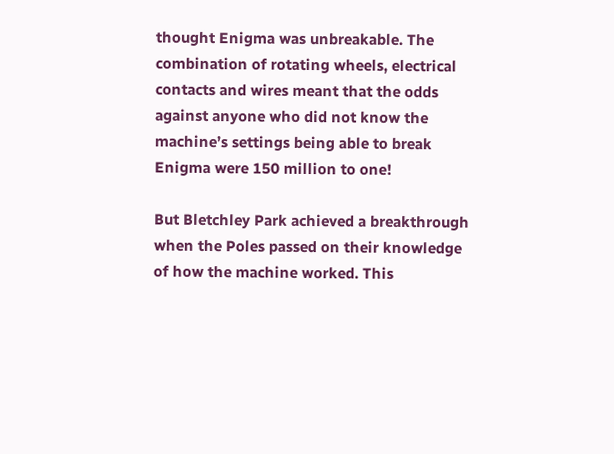thought Enigma was unbreakable. The combination of rotating wheels, electrical contacts and wires meant that the odds against anyone who did not know the machine’s settings being able to break Enigma were 150 million to one!

But Bletchley Park achieved a breakthrough when the Poles passed on their knowledge of how the machine worked. This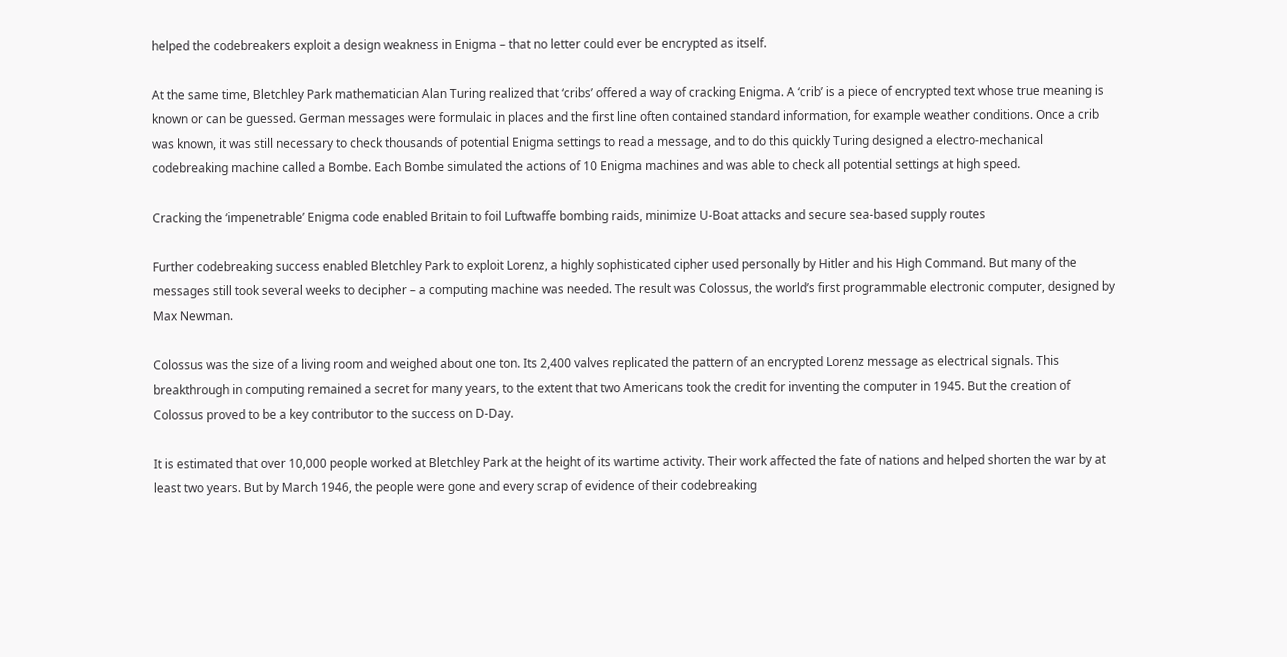helped the codebreakers exploit a design weakness in Enigma – that no letter could ever be encrypted as itself.

At the same time, Bletchley Park mathematician Alan Turing realized that ‘cribs’ offered a way of cracking Enigma. A ‘crib’ is a piece of encrypted text whose true meaning is known or can be guessed. German messages were formulaic in places and the first line often contained standard information, for example weather conditions. Once a crib was known, it was still necessary to check thousands of potential Enigma settings to read a message, and to do this quickly Turing designed a electro-mechanical codebreaking machine called a Bombe. Each Bombe simulated the actions of 10 Enigma machines and was able to check all potential settings at high speed.

Cracking the ‘impenetrable’ Enigma code enabled Britain to foil Luftwaffe bombing raids, minimize U-Boat attacks and secure sea-based supply routes

Further codebreaking success enabled Bletchley Park to exploit Lorenz, a highly sophisticated cipher used personally by Hitler and his High Command. But many of the messages still took several weeks to decipher – a computing machine was needed. The result was Colossus, the world’s first programmable electronic computer, designed by Max Newman.

Colossus was the size of a living room and weighed about one ton. Its 2,400 valves replicated the pattern of an encrypted Lorenz message as electrical signals. This breakthrough in computing remained a secret for many years, to the extent that two Americans took the credit for inventing the computer in 1945. But the creation of Colossus proved to be a key contributor to the success on D-Day.

It is estimated that over 10,000 people worked at Bletchley Park at the height of its wartime activity. Their work affected the fate of nations and helped shorten the war by at least two years. But by March 1946, the people were gone and every scrap of evidence of their codebreaking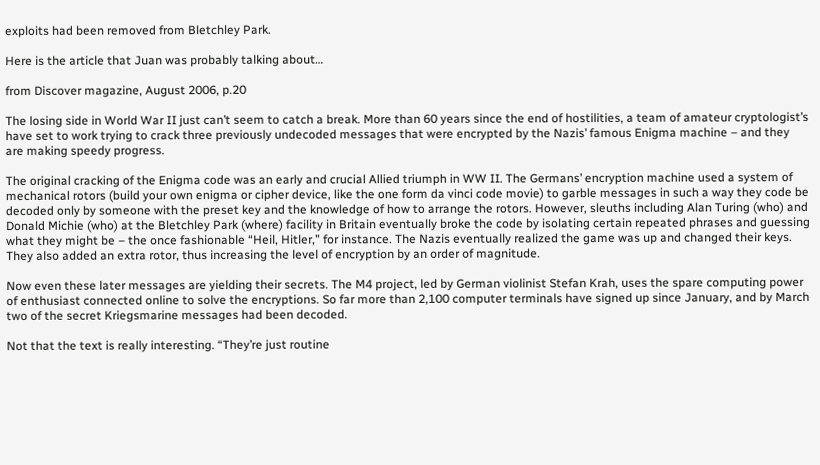exploits had been removed from Bletchley Park.

Here is the article that Juan was probably talking about…

from Discover magazine, August 2006, p.20

The losing side in World War II just can’t seem to catch a break. More than 60 years since the end of hostilities, a team of amateur cryptologist’s have set to work trying to crack three previously undecoded messages that were encrypted by the Nazis’ famous Enigma machine – and they are making speedy progress.

The original cracking of the Enigma code was an early and crucial Allied triumph in WW II. The Germans’ encryption machine used a system of mechanical rotors (build your own enigma or cipher device, like the one form da vinci code movie) to garble messages in such a way they code be decoded only by someone with the preset key and the knowledge of how to arrange the rotors. However, sleuths including Alan Turing (who) and Donald Michie (who) at the Bletchley Park (where) facility in Britain eventually broke the code by isolating certain repeated phrases and guessing what they might be – the once fashionable “Heil, Hitler,” for instance. The Nazis eventually realized the game was up and changed their keys. They also added an extra rotor, thus increasing the level of encryption by an order of magnitude.

Now even these later messages are yielding their secrets. The M4 project, led by German violinist Stefan Krah, uses the spare computing power of enthusiast connected online to solve the encryptions. So far more than 2,100 computer terminals have signed up since January, and by March two of the secret Kriegsmarine messages had been decoded.

Not that the text is really interesting. “They’re just routine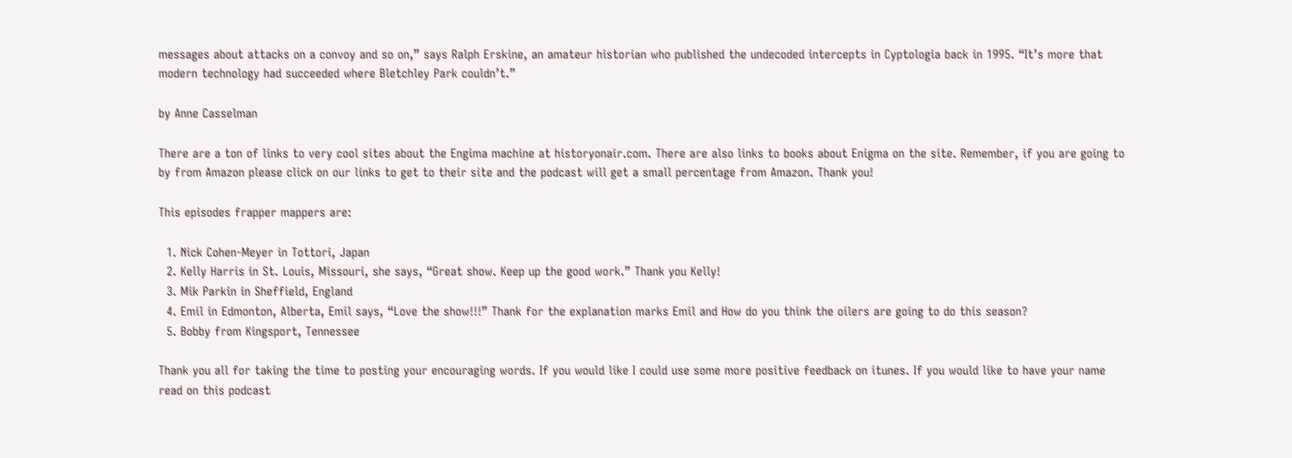messages about attacks on a convoy and so on,” says Ralph Erskine, an amateur historian who published the undecoded intercepts in Cyptologia back in 1995. “It’s more that modern technology had succeeded where Bletchley Park couldn’t.”

by Anne Casselman

There are a ton of links to very cool sites about the Engima machine at historyonair.com. There are also links to books about Enigma on the site. Remember, if you are going to by from Amazon please click on our links to get to their site and the podcast will get a small percentage from Amazon. Thank you!

This episodes frapper mappers are:

  1. Nick Cohen-Meyer in Tottori, Japan
  2. Kelly Harris in St. Louis, Missouri, she says, “Great show. Keep up the good work.” Thank you Kelly!
  3. Mik Parkin in Sheffield, England
  4. Emil in Edmonton, Alberta, Emil says, “Love the show!!!” Thank for the explanation marks Emil and How do you think the oilers are going to do this season?
  5. Bobby from Kingsport, Tennessee

Thank you all for taking the time to posting your encouraging words. If you would like I could use some more positive feedback on itunes. If you would like to have your name read on this podcast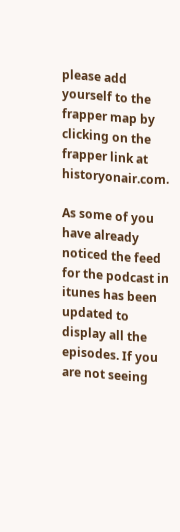please add yourself to the frapper map by clicking on the frapper link at historyonair.com.

As some of you have already noticed the feed for the podcast in itunes has been updated to display all the episodes. If you are not seeing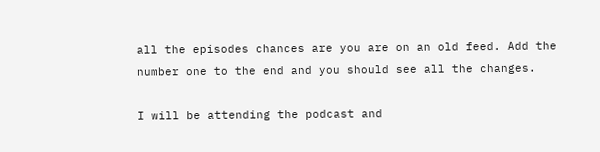all the episodes chances are you are on an old feed. Add the number one to the end and you should see all the changes.

I will be attending the podcast and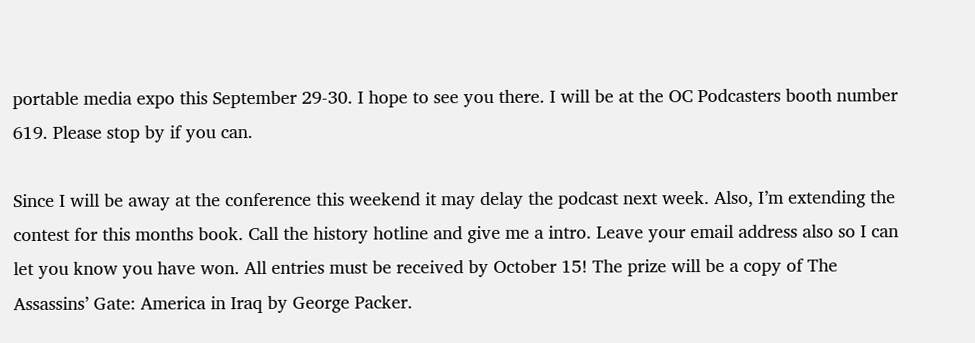portable media expo this September 29-30. I hope to see you there. I will be at the OC Podcasters booth number 619. Please stop by if you can.

Since I will be away at the conference this weekend it may delay the podcast next week. Also, I’m extending the contest for this months book. Call the history hotline and give me a intro. Leave your email address also so I can let you know you have won. All entries must be received by October 15! The prize will be a copy of The Assassins’ Gate: America in Iraq by George Packer.